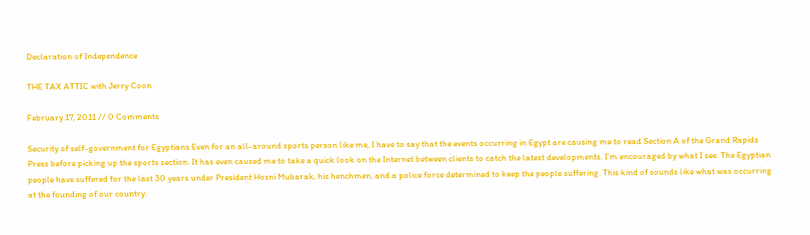Declaration of Independence

THE TAX ATTIC with Jerry Coon

February 17, 2011 // 0 Comments

Security of self-government for Egyptians Even for an all-around sports person like me, I have to say that the events occurring in Egypt are causing me to read Section A of the Grand Rapids Press before picking up the sports section. It has even caused me to take a quick look on the Internet between clients to catch the latest developments. I’m encouraged by what I see. The Egyptian people have suffered for the last 30 years under President Hosni Mubarak, his henchmen, and a police force determined to keep the people suffering. This kind of sounds like what was occurring at the founding of our country.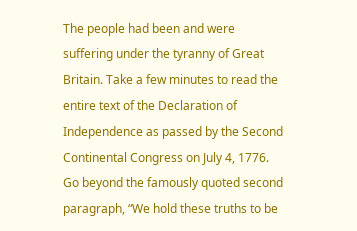The people had been and were suffering under the tyranny of Great Britain. Take a few minutes to read the entire text of the Declaration of Independence as passed by the Second Continental Congress on July 4, 1776. Go beyond the famously quoted second paragraph, “We hold these truths to be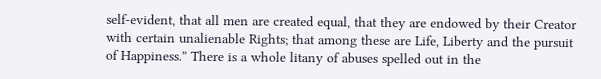self-evident, that all men are created equal, that they are endowed by their Creator with certain unalienable Rights; that among these are Life, Liberty and the pursuit of Happiness.” There is a whole litany of abuses spelled out in the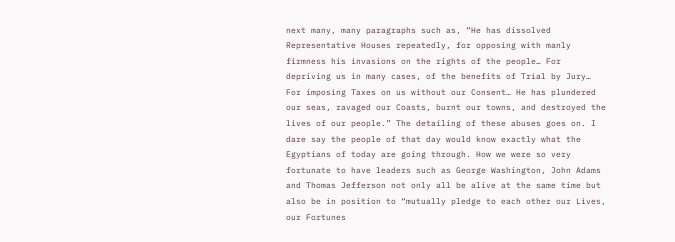next many, many paragraphs such as, “He has dissolved Representative Houses repeatedly, for opposing with manly firmness his invasions on the rights of the people… For depriving us in many cases, of the benefits of Trial by Jury… For imposing Taxes on us without our Consent… He has plundered our seas, ravaged our Coasts, burnt our towns, and destroyed the lives of our people.” The detailing of these abuses goes on. I dare say the people of that day would know exactly what the Egyptians of today are going through. How we were so very fortunate to have leaders such as George Washington, John Adams and Thomas Jefferson not only all be alive at the same time but also be in position to “mutually pledge to each other our Lives, our Fortunes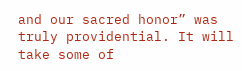and our sacred honor” was truly providential. It will take some of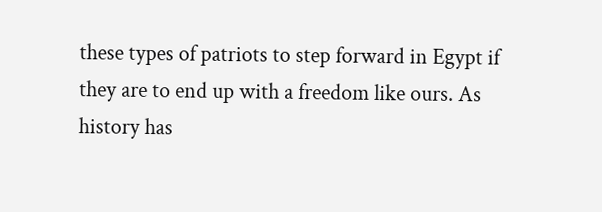these types of patriots to step forward in Egypt if they are to end up with a freedom like ours. As history has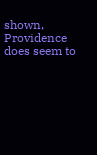shown, Providence does seem to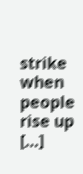strike when people rise up […]